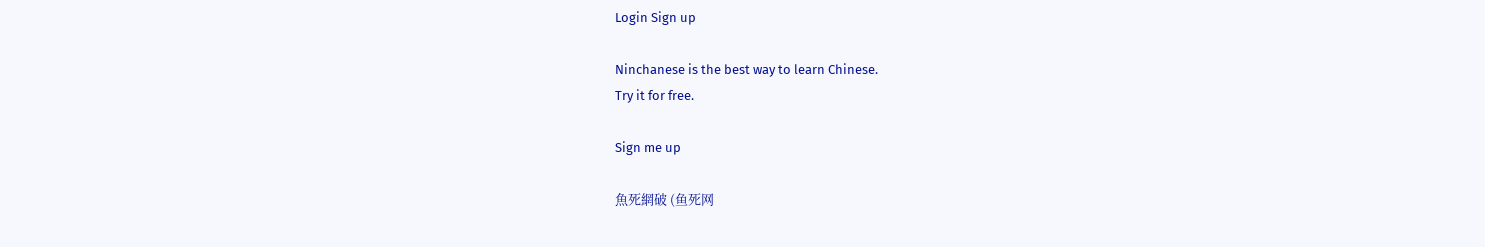Login Sign up

Ninchanese is the best way to learn Chinese.
Try it for free.

Sign me up

魚死網破 (鱼死网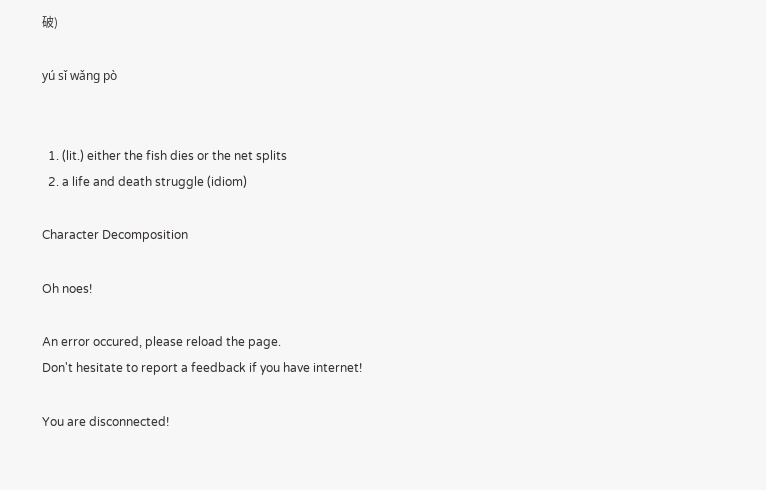破)

yú sǐ wǎng pò


  1. (lit.) either the fish dies or the net splits
  2. a life and death struggle (idiom)

Character Decomposition

Oh noes!

An error occured, please reload the page.
Don't hesitate to report a feedback if you have internet!

You are disconnected!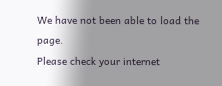We have not been able to load the page.
Please check your internet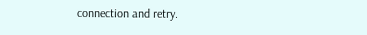connection and retry.